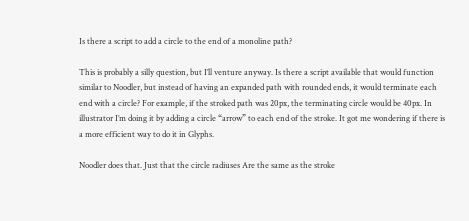Is there a script to add a circle to the end of a monoline path?

This is probably a silly question, but I’ll venture anyway. Is there a script available that would function similar to Noodler, but instead of having an expanded path with rounded ends, it would terminate each end with a circle? For example, if the stroked path was 20px, the terminating circle would be 40px. In illustrator I’m doing it by adding a circle “arrow” to each end of the stroke. It got me wondering if there is a more efficient way to do it in Glyphs.

Noodler does that. Just that the circle radiuses Are the same as the stroke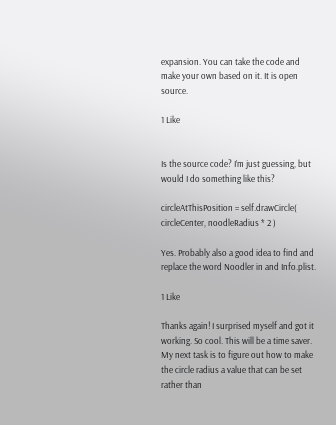expansion. You can take the code and make your own based on it. It is open source.

1 Like


Is the source code? I’m just guessing, but would I do something like this?

circleAtThisPosition = self.drawCircle( circleCenter, noodleRadius * 2 )

Yes. Probably also a good idea to find and replace the word Noodler in and Info.plist.

1 Like

Thanks again! I surprised myself and got it working. So cool. This will be a time saver. My next task is to figure out how to make the circle radius a value that can be set rather than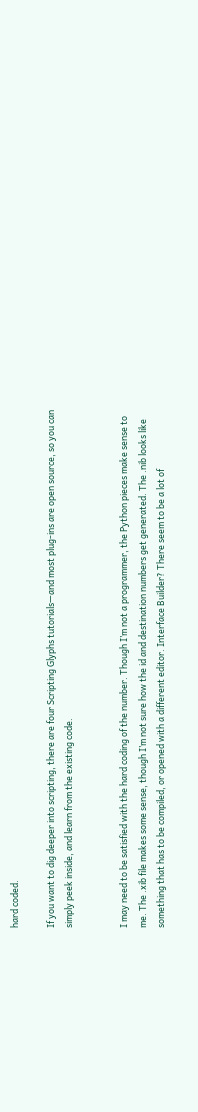hard coded.

If you want to dig deeper into scripting, there are four Scripting Glyphs tutorials—and most plug-ins are open source, so you can simply peek inside, and learn from the existing code.


I may need to be satisfied with the hard coding of the number. Though I’m not a programmer, the Python pieces make sense to me. The .xib file makes some sense, though I’m not sure how the id and destination numbers get generated. The .nib looks like something that has to be compiled, or opened with a different editor. Interface Builder? There seem to be a lot of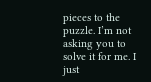pieces to the puzzle. I’m not asking you to solve it for me. I just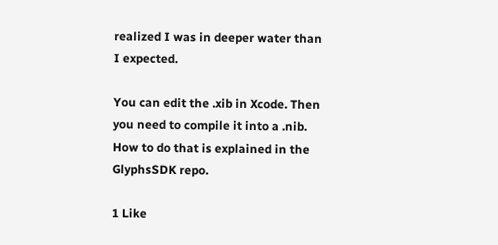realized I was in deeper water than I expected.

You can edit the .xib in Xcode. Then you need to compile it into a .nib. How to do that is explained in the GlyphsSDK repo.

1 Like